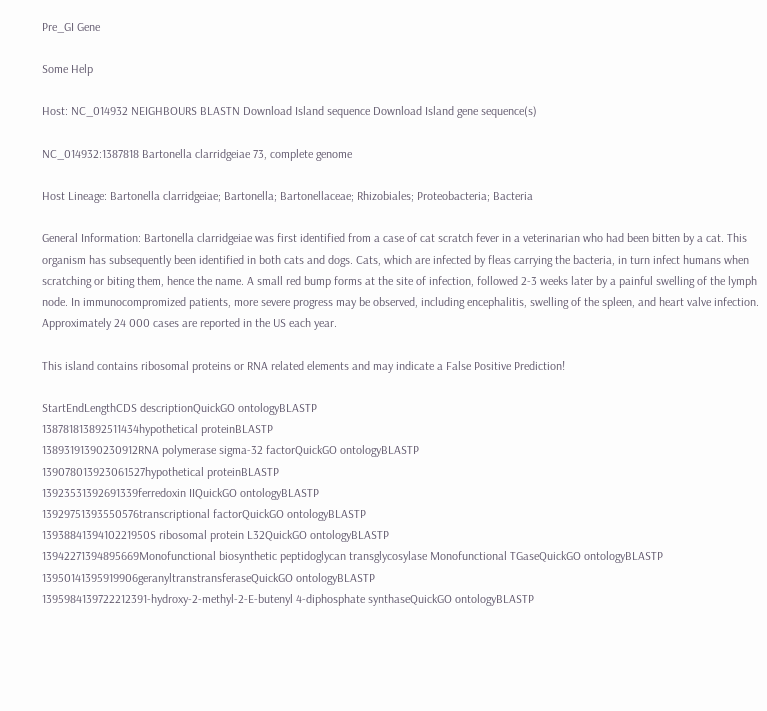Pre_GI Gene

Some Help

Host: NC_014932 NEIGHBOURS BLASTN Download Island sequence Download Island gene sequence(s)

NC_014932:1387818 Bartonella clarridgeiae 73, complete genome

Host Lineage: Bartonella clarridgeiae; Bartonella; Bartonellaceae; Rhizobiales; Proteobacteria; Bacteria

General Information: Bartonella clarridgeiae was first identified from a case of cat scratch fever in a veterinarian who had been bitten by a cat. This organism has subsequently been identified in both cats and dogs. Cats, which are infected by fleas carrying the bacteria, in turn infect humans when scratching or biting them, hence the name. A small red bump forms at the site of infection, followed 2-3 weeks later by a painful swelling of the lymph node. In immunocompromized patients, more severe progress may be observed, including encephalitis, swelling of the spleen, and heart valve infection. Approximately 24 000 cases are reported in the US each year.

This island contains ribosomal proteins or RNA related elements and may indicate a False Positive Prediction!

StartEndLengthCDS descriptionQuickGO ontologyBLASTP
138781813892511434hypothetical proteinBLASTP
13893191390230912RNA polymerase sigma-32 factorQuickGO ontologyBLASTP
139078013923061527hypothetical proteinBLASTP
13923531392691339ferredoxin IIQuickGO ontologyBLASTP
13929751393550576transcriptional factorQuickGO ontologyBLASTP
1393884139410221950S ribosomal protein L32QuickGO ontologyBLASTP
13942271394895669Monofunctional biosynthetic peptidoglycan transglycosylase Monofunctional TGaseQuickGO ontologyBLASTP
13950141395919906geranyltranstransferaseQuickGO ontologyBLASTP
1395984139722212391-hydroxy-2-methyl-2-E-butenyl 4-diphosphate synthaseQuickGO ontologyBLASTP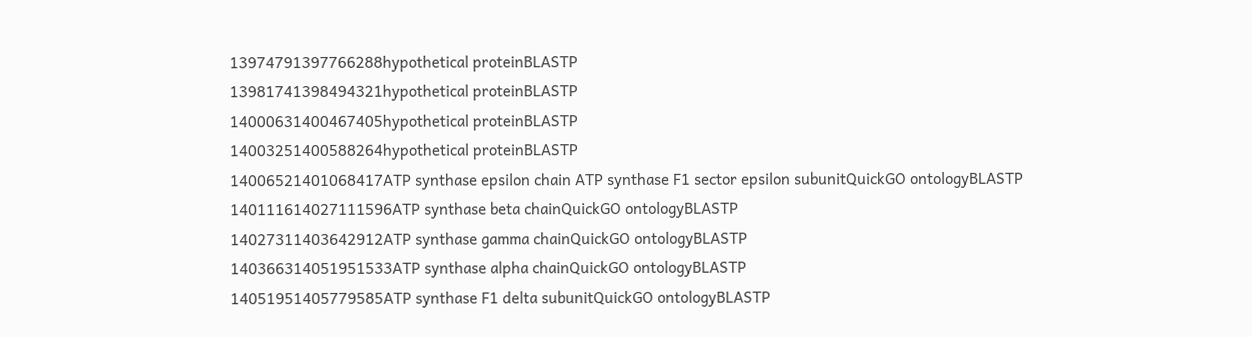13974791397766288hypothetical proteinBLASTP
13981741398494321hypothetical proteinBLASTP
14000631400467405hypothetical proteinBLASTP
14003251400588264hypothetical proteinBLASTP
14006521401068417ATP synthase epsilon chain ATP synthase F1 sector epsilon subunitQuickGO ontologyBLASTP
140111614027111596ATP synthase beta chainQuickGO ontologyBLASTP
14027311403642912ATP synthase gamma chainQuickGO ontologyBLASTP
140366314051951533ATP synthase alpha chainQuickGO ontologyBLASTP
14051951405779585ATP synthase F1 delta subunitQuickGO ontologyBLASTP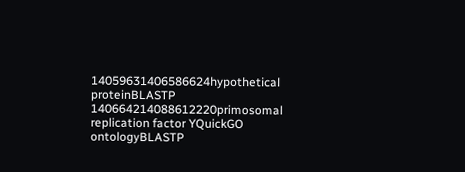14059631406586624hypothetical proteinBLASTP
140664214088612220primosomal replication factor YQuickGO ontologyBLASTP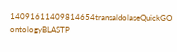14091611409814654transaldolaseQuickGO ontologyBLASTP